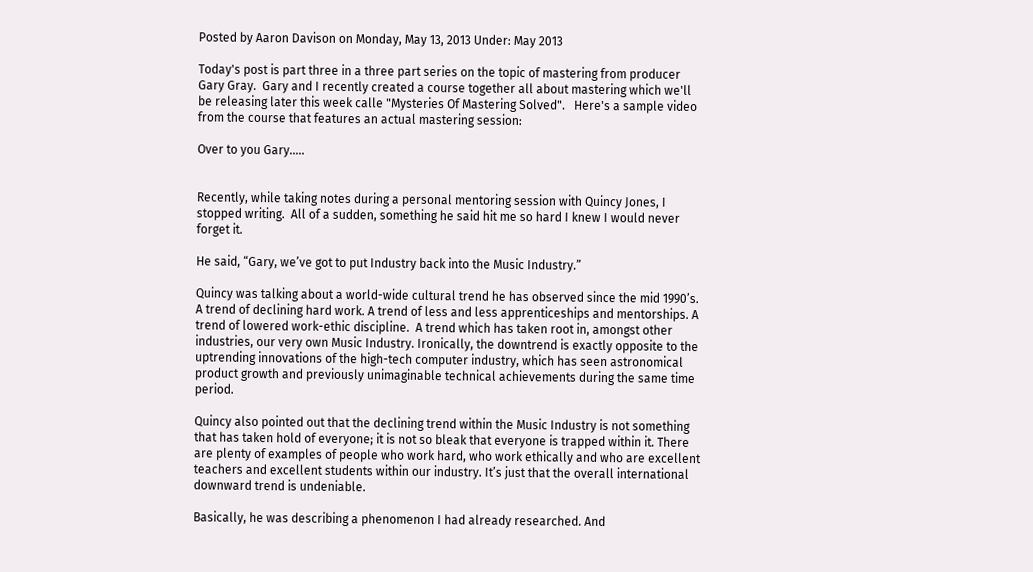Posted by Aaron Davison on Monday, May 13, 2013 Under: May 2013

Today's post is part three in a three part series on the topic of mastering from producer Gary Gray.  Gary and I recently created a course together all about mastering which we'll be releasing later this week calle "Mysteries Of Mastering Solved".   Here's a sample video from the course that features an actual mastering session:

Over to you Gary.....


Recently, while taking notes during a personal mentoring session with Quincy Jones, I stopped writing.  All of a sudden, something he said hit me so hard I knew I would never forget it.

He said, “Gary, we’ve got to put Industry back into the Music Industry.”

Quincy was talking about a world-wide cultural trend he has observed since the mid 1990’s. A trend of declining hard work. A trend of less and less apprenticeships and mentorships. A trend of lowered work-ethic discipline.  A trend which has taken root in, amongst other industries, our very own Music Industry. Ironically, the downtrend is exactly opposite to the uptrending innovations of the high-tech computer industry, which has seen astronomical product growth and previously unimaginable technical achievements during the same time period.

Quincy also pointed out that the declining trend within the Music Industry is not something that has taken hold of everyone; it is not so bleak that everyone is trapped within it. There are plenty of examples of people who work hard, who work ethically and who are excellent teachers and excellent students within our industry. It’s just that the overall international downward trend is undeniable.

Basically, he was describing a phenomenon I had already researched. And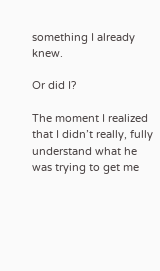something I already knew.

Or did I?

The moment I realized that I didn’t really, fully understand what he was trying to get me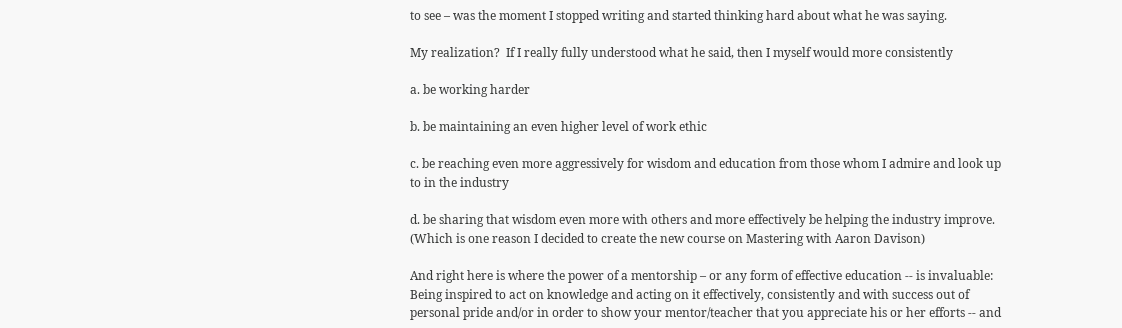to see – was the moment I stopped writing and started thinking hard about what he was saying.

My realization?  If I really fully understood what he said, then I myself would more consistently

a. be working harder

b. be maintaining an even higher level of work ethic

c. be reaching even more aggressively for wisdom and education from those whom I admire and look up to in the industry

d. be sharing that wisdom even more with others and more effectively be helping the industry improve. (Which is one reason I decided to create the new course on Mastering with Aaron Davison)

And right here is where the power of a mentorship – or any form of effective education -- is invaluable:  Being inspired to act on knowledge and acting on it effectively, consistently and with success out of personal pride and/or in order to show your mentor/teacher that you appreciate his or her efforts -- and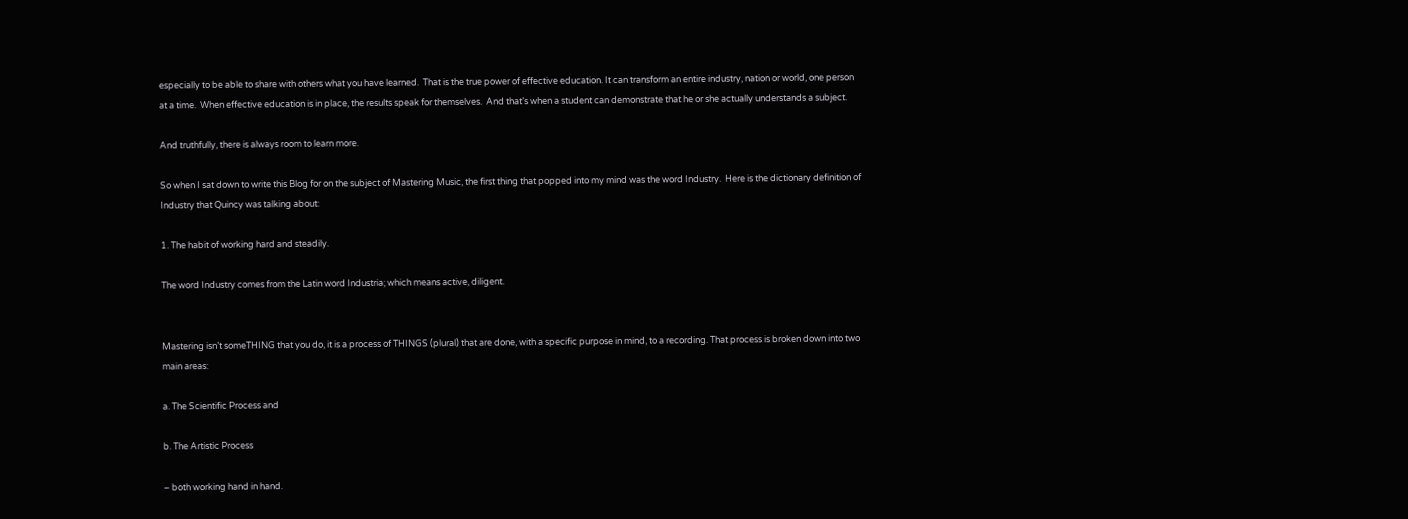especially to be able to share with others what you have learned.  That is the true power of effective education. It can transform an entire industry, nation or world, one person at a time.  When effective education is in place, the results speak for themselves.  And that’s when a student can demonstrate that he or she actually understands a subject.

And truthfully, there is always room to learn more.

So when I sat down to write this Blog for on the subject of Mastering Music, the first thing that popped into my mind was the word Industry.  Here is the dictionary definition of Industry that Quincy was talking about:

1. The habit of working hard and steadily.

The word Industry comes from the Latin word Industria; which means active, diligent.


Mastering isn’t someTHING that you do, it is a process of THINGS (plural) that are done, with a specific purpose in mind, to a recording. That process is broken down into two main areas:

a. The Scientific Process and

b. The Artistic Process

– both working hand in hand.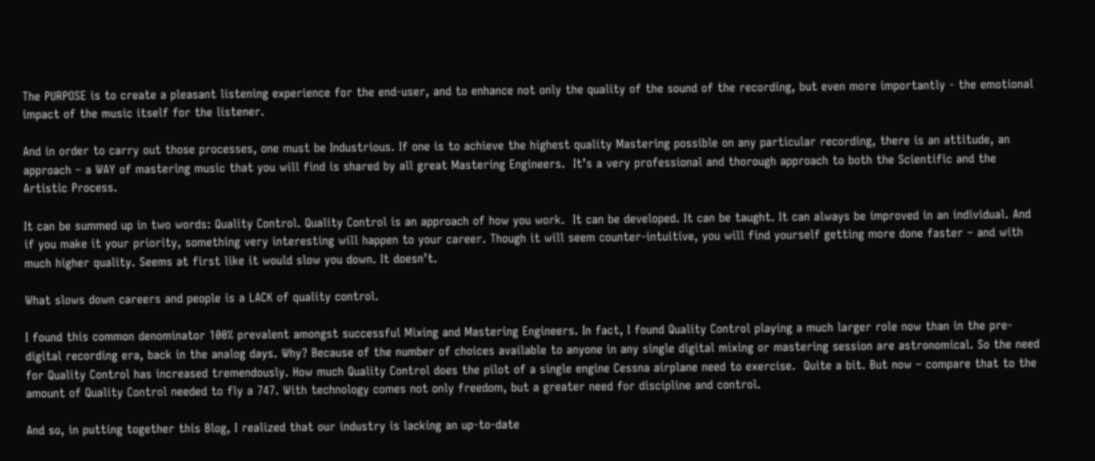The PURPOSE is to create a pleasant listening experience for the end-user, and to enhance not only the quality of the sound of the recording, but even more importantly - the emotional impact of the music itself for the listener.

And in order to carry out those processes, one must be Industrious. If one is to achieve the highest quality Mastering possible on any particular recording, there is an attitude, an approach – a WAY of mastering music that you will find is shared by all great Mastering Engineers.  It’s a very professional and thorough approach to both the Scientific and the Artistic Process.

It can be summed up in two words: Quality Control. Quality Control is an approach of how you work.  It can be developed. It can be taught. It can always be improved in an individual. And if you make it your priority, something very interesting will happen to your career. Though it will seem counter-intuitive, you will find yourself getting more done faster – and with much higher quality. Seems at first like it would slow you down. It doesn’t.

What slows down careers and people is a LACK of quality control.

I found this common denominator 100% prevalent amongst successful Mixing and Mastering Engineers. In fact, I found Quality Control playing a much larger role now than in the pre-digital recording era, back in the analog days. Why? Because of the number of choices available to anyone in any single digital mixing or mastering session are astronomical. So the need for Quality Control has increased tremendously. How much Quality Control does the pilot of a single engine Cessna airplane need to exercise.  Quite a bit. But now – compare that to the amount of Quality Control needed to fly a 747. With technology comes not only freedom, but a greater need for discipline and control.

And so, in putting together this Blog, I realized that our industry is lacking an up-to-date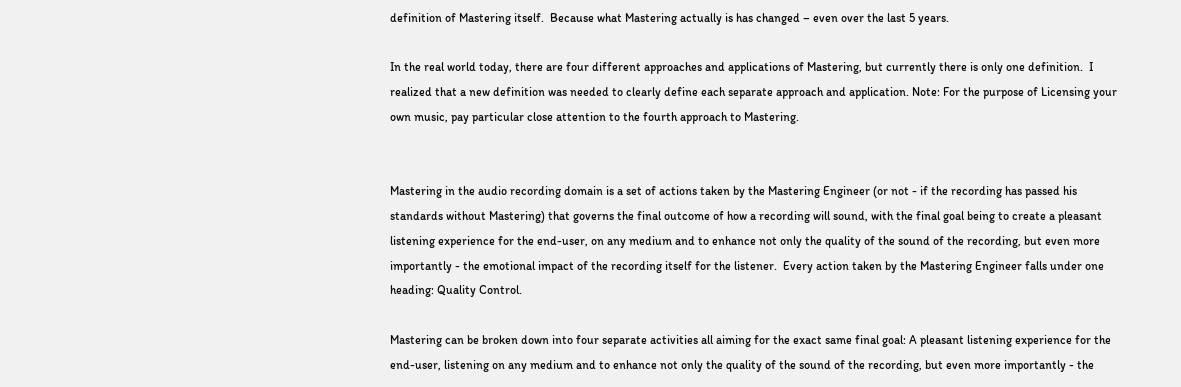definition of Mastering itself.  Because what Mastering actually is has changed – even over the last 5 years.

In the real world today, there are four different approaches and applications of Mastering, but currently there is only one definition.  I realized that a new definition was needed to clearly define each separate approach and application. Note: For the purpose of Licensing your own music, pay particular close attention to the fourth approach to Mastering.


Mastering in the audio recording domain is a set of actions taken by the Mastering Engineer (or not - if the recording has passed his standards without Mastering) that governs the final outcome of how a recording will sound, with the final goal being to create a pleasant listening experience for the end-user, on any medium and to enhance not only the quality of the sound of the recording, but even more importantly - the emotional impact of the recording itself for the listener.  Every action taken by the Mastering Engineer falls under one heading: Quality Control.

Mastering can be broken down into four separate activities all aiming for the exact same final goal: A pleasant listening experience for the end-user, listening on any medium and to enhance not only the quality of the sound of the recording, but even more importantly - the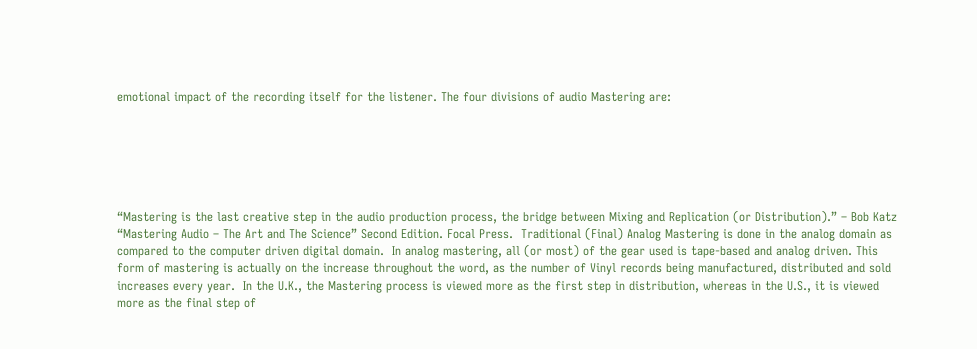emotional impact of the recording itself for the listener. The four divisions of audio Mastering are:






“Mastering is the last creative step in the audio production process, the bridge between Mixing and Replication (or Distribution).” – Bob Katz “Mastering Audio – The Art and The Science” Second Edition. Focal Press.  Traditional (Final) Analog Mastering is done in the analog domain as compared to the computer driven digital domain.  In analog mastering, all (or most) of the gear used is tape-based and analog driven. This form of mastering is actually on the increase throughout the word, as the number of Vinyl records being manufactured, distributed and sold increases every year.  In the U.K., the Mastering process is viewed more as the first step in distribution, whereas in the U.S., it is viewed more as the final step of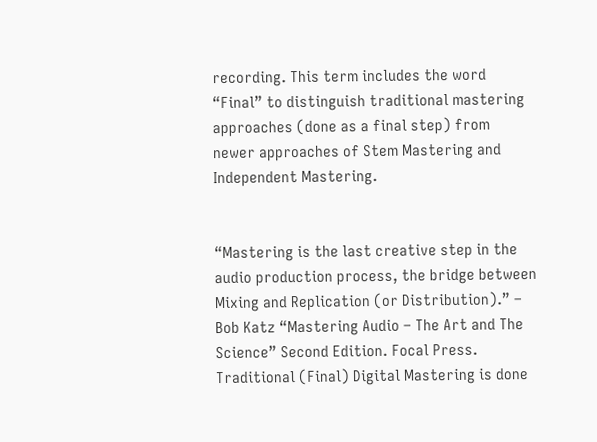recording. This term includes the word “Final” to distinguish traditional mastering approaches (done as a final step) from newer approaches of Stem Mastering and Independent Mastering.


“Mastering is the last creative step in the audio production process, the bridge between Mixing and Replication (or Distribution).” – Bob Katz “Mastering Audio – The Art and The Science” Second Edition. Focal Press. Traditional (Final) Digital Mastering is done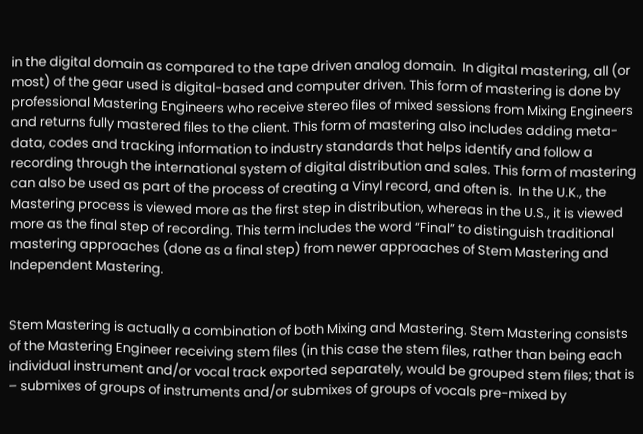in the digital domain as compared to the tape driven analog domain.  In digital mastering, all (or most) of the gear used is digital-based and computer driven. This form of mastering is done by professional Mastering Engineers who receive stereo files of mixed sessions from Mixing Engineers and returns fully mastered files to the client. This form of mastering also includes adding meta-data, codes and tracking information to industry standards that helps identify and follow a recording through the international system of digital distribution and sales. This form of mastering can also be used as part of the process of creating a Vinyl record, and often is.  In the U.K., the Mastering process is viewed more as the first step in distribution, whereas in the U.S., it is viewed more as the final step of recording. This term includes the word “Final” to distinguish traditional mastering approaches (done as a final step) from newer approaches of Stem Mastering and Independent Mastering.


Stem Mastering is actually a combination of both Mixing and Mastering. Stem Mastering consists of the Mastering Engineer receiving stem files (in this case the stem files, rather than being each individual instrument and/or vocal track exported separately, would be grouped stem files; that is – submixes of groups of instruments and/or submixes of groups of vocals pre-mixed by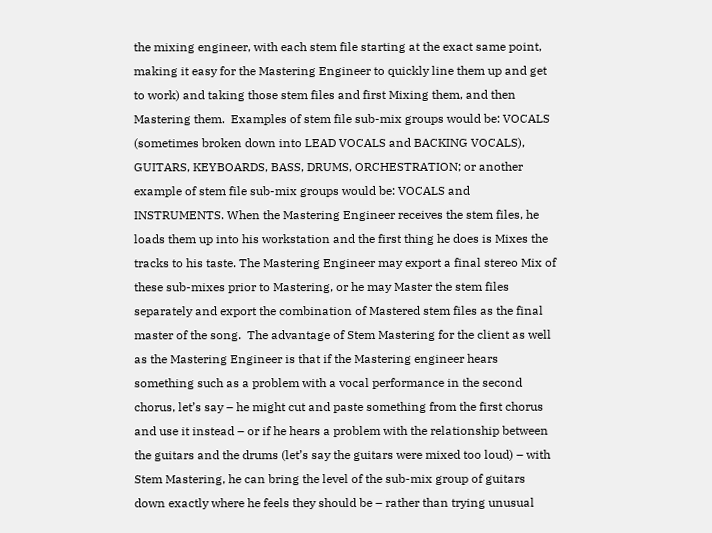the mixing engineer, with each stem file starting at the exact same point, making it easy for the Mastering Engineer to quickly line them up and get to work) and taking those stem files and first Mixing them, and then Mastering them.  Examples of stem file sub-mix groups would be: VOCALS (sometimes broken down into LEAD VOCALS and BACKING VOCALS), GUITARS, KEYBOARDS, BASS, DRUMS, ORCHESTRATION; or another example of stem file sub-mix groups would be: VOCALS and INSTRUMENTS. When the Mastering Engineer receives the stem files, he loads them up into his workstation and the first thing he does is Mixes the tracks to his taste. The Mastering Engineer may export a final stereo Mix of these sub-mixes prior to Mastering, or he may Master the stem files separately and export the combination of Mastered stem files as the final master of the song.  The advantage of Stem Mastering for the client as well as the Mastering Engineer is that if the Mastering engineer hears something such as a problem with a vocal performance in the second chorus, let’s say – he might cut and paste something from the first chorus and use it instead – or if he hears a problem with the relationship between the guitars and the drums (let’s say the guitars were mixed too loud) – with Stem Mastering, he can bring the level of the sub-mix group of guitars down exactly where he feels they should be – rather than trying unusual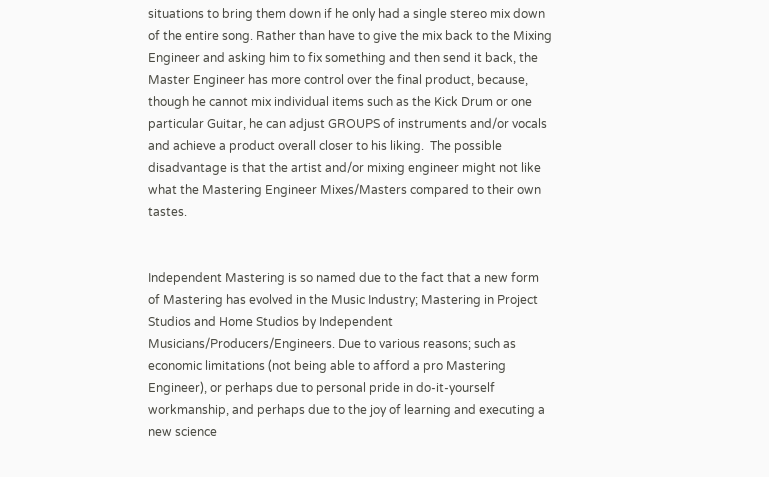situations to bring them down if he only had a single stereo mix down of the entire song. Rather than have to give the mix back to the Mixing Engineer and asking him to fix something and then send it back, the Master Engineer has more control over the final product, because, though he cannot mix individual items such as the Kick Drum or one particular Guitar, he can adjust GROUPS of instruments and/or vocals and achieve a product overall closer to his liking.  The possible disadvantage is that the artist and/or mixing engineer might not like what the Mastering Engineer Mixes/Masters compared to their own tastes.


Independent Mastering is so named due to the fact that a new form of Mastering has evolved in the Music Industry; Mastering in Project Studios and Home Studios by Independent Musicians/Producers/Engineers. Due to various reasons; such as economic limitations (not being able to afford a pro Mastering Engineer), or perhaps due to personal pride in do-it-yourself workmanship, and perhaps due to the joy of learning and executing a new science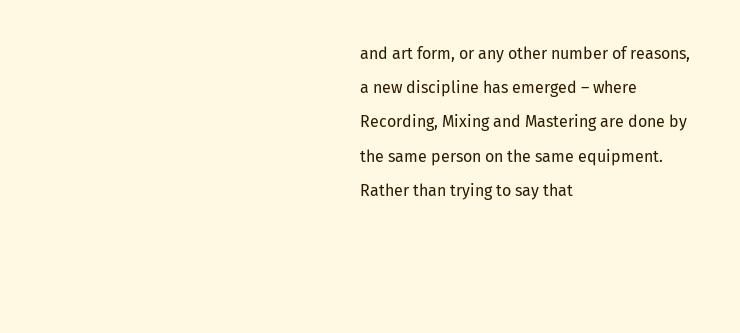and art form, or any other number of reasons, a new discipline has emerged – where Recording, Mixing and Mastering are done by the same person on the same equipment. Rather than trying to say that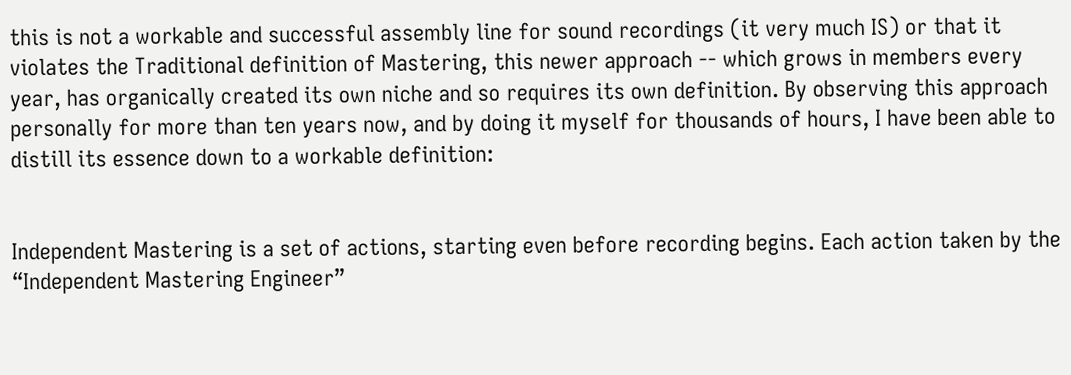this is not a workable and successful assembly line for sound recordings (it very much IS) or that it violates the Traditional definition of Mastering, this newer approach -- which grows in members every year, has organically created its own niche and so requires its own definition. By observing this approach personally for more than ten years now, and by doing it myself for thousands of hours, I have been able to distill its essence down to a workable definition:


Independent Mastering is a set of actions, starting even before recording begins. Each action taken by the “Independent Mastering Engineer”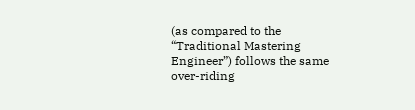(as compared to the “Traditional Mastering Engineer”) follows the same over-riding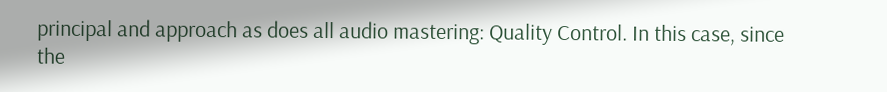principal and approach as does all audio mastering: Quality Control. In this case, since the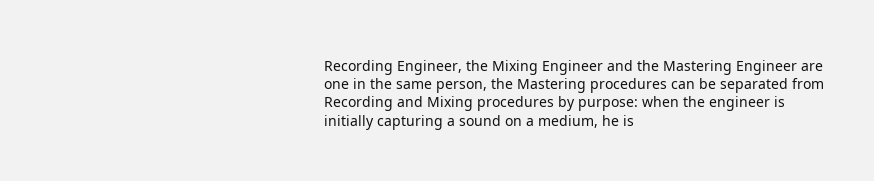Recording Engineer, the Mixing Engineer and the Mastering Engineer are one in the same person, the Mastering procedures can be separated from Recording and Mixing procedures by purpose: when the engineer is initially capturing a sound on a medium, he is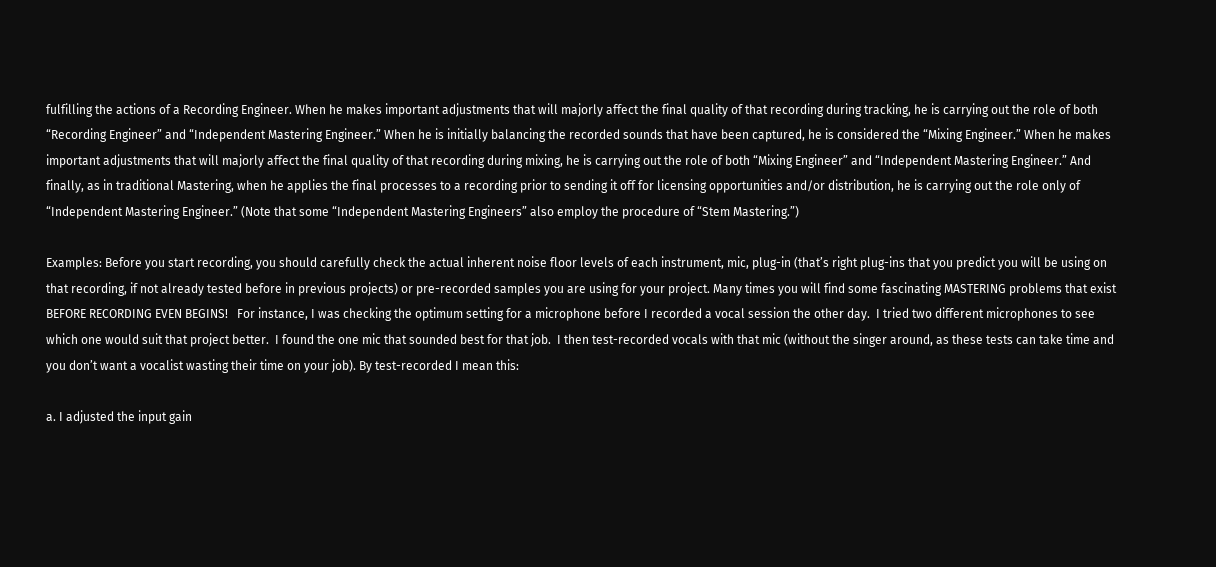fulfilling the actions of a Recording Engineer. When he makes important adjustments that will majorly affect the final quality of that recording during tracking, he is carrying out the role of both “Recording Engineer” and “Independent Mastering Engineer.” When he is initially balancing the recorded sounds that have been captured, he is considered the “Mixing Engineer.” When he makes important adjustments that will majorly affect the final quality of that recording during mixing, he is carrying out the role of both “Mixing Engineer” and “Independent Mastering Engineer.” And finally, as in traditional Mastering, when he applies the final processes to a recording prior to sending it off for licensing opportunities and/or distribution, he is carrying out the role only of “Independent Mastering Engineer.” (Note that some “Independent Mastering Engineers” also employ the procedure of “Stem Mastering.”)

Examples: Before you start recording, you should carefully check the actual inherent noise floor levels of each instrument, mic, plug-in (that’s right plug-ins that you predict you will be using on that recording, if not already tested before in previous projects) or pre-recorded samples you are using for your project. Many times you will find some fascinating MASTERING problems that exist BEFORE RECORDING EVEN BEGINS!   For instance, I was checking the optimum setting for a microphone before I recorded a vocal session the other day.  I tried two different microphones to see which one would suit that project better.  I found the one mic that sounded best for that job.  I then test-recorded vocals with that mic (without the singer around, as these tests can take time and you don’t want a vocalist wasting their time on your job). By test-recorded I mean this:

a. I adjusted the input gain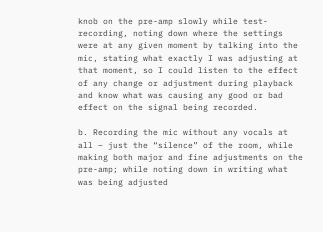knob on the pre-amp slowly while test-recording, noting down where the settings were at any given moment by talking into the mic, stating what exactly I was adjusting at that moment, so I could listen to the effect of any change or adjustment during playback and know what was causing any good or bad effect on the signal being recorded.

b. Recording the mic without any vocals at all – just the “silence” of the room, while making both major and fine adjustments on the pre-amp; while noting down in writing what was being adjusted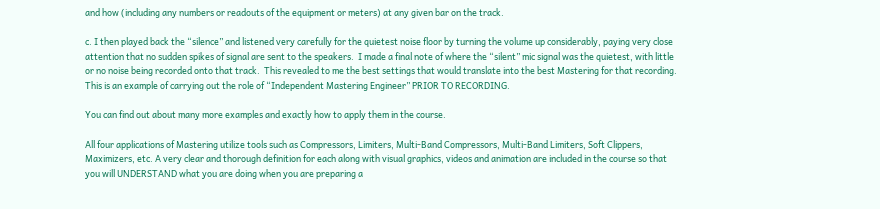and how (including any numbers or readouts of the equipment or meters) at any given bar on the track.

c. I then played back the “silence” and listened very carefully for the quietest noise floor by turning the volume up considerably, paying very close attention that no sudden spikes of signal are sent to the speakers.  I made a final note of where the “silent” mic signal was the quietest, with little or no noise being recorded onto that track.  This revealed to me the best settings that would translate into the best Mastering for that recording.  This is an example of carrying out the role of “Independent Mastering Engineer” PRIOR TO RECORDING.

You can find out about many more examples and exactly how to apply them in the course.

All four applications of Mastering utilize tools such as Compressors, Limiters, Multi-Band Compressors, Multi-Band Limiters, Soft Clippers, Maximizers, etc. A very clear and thorough definition for each along with visual graphics, videos and animation are included in the course so that you will UNDERSTAND what you are doing when you are preparing a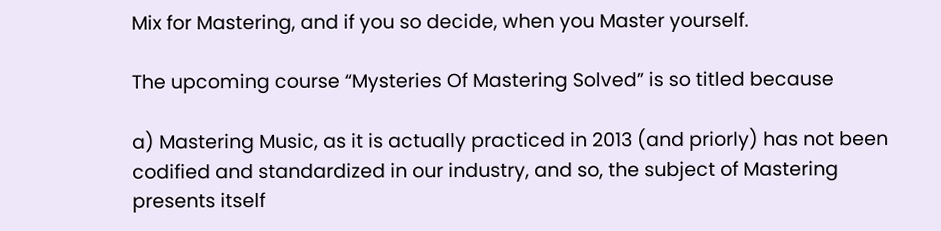Mix for Mastering, and if you so decide, when you Master yourself.

The upcoming course “Mysteries Of Mastering Solved” is so titled because

a) Mastering Music, as it is actually practiced in 2013 (and priorly) has not been codified and standardized in our industry, and so, the subject of Mastering presents itself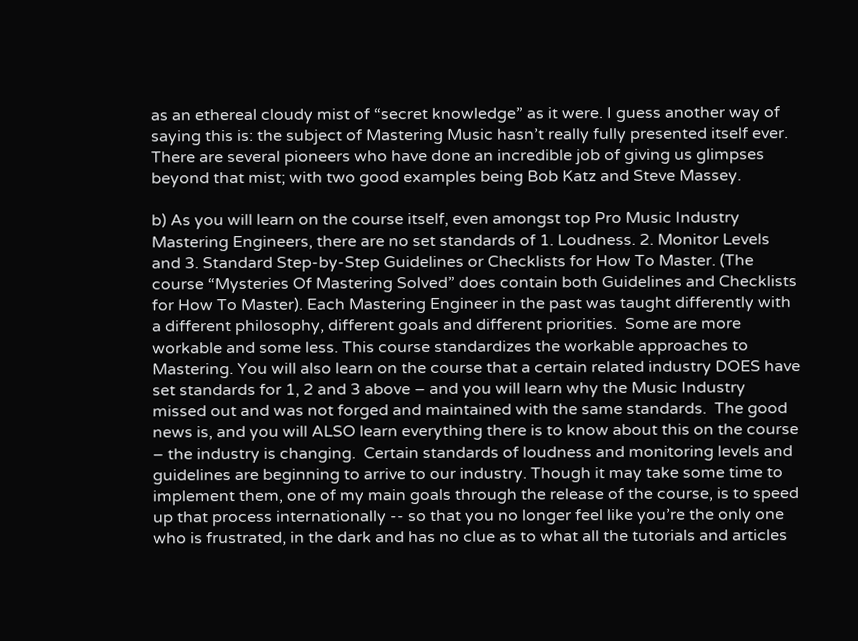as an ethereal cloudy mist of “secret knowledge” as it were. I guess another way of saying this is: the subject of Mastering Music hasn’t really fully presented itself ever. There are several pioneers who have done an incredible job of giving us glimpses beyond that mist; with two good examples being Bob Katz and Steve Massey.

b) As you will learn on the course itself, even amongst top Pro Music Industry Mastering Engineers, there are no set standards of 1. Loudness. 2. Monitor Levels and 3. Standard Step-by-Step Guidelines or Checklists for How To Master. (The course “Mysteries Of Mastering Solved” does contain both Guidelines and Checklists for How To Master). Each Mastering Engineer in the past was taught differently with a different philosophy, different goals and different priorities.  Some are more workable and some less. This course standardizes the workable approaches to Mastering. You will also learn on the course that a certain related industry DOES have set standards for 1, 2 and 3 above – and you will learn why the Music Industry missed out and was not forged and maintained with the same standards.  The good news is, and you will ALSO learn everything there is to know about this on the course – the industry is changing.  Certain standards of loudness and monitoring levels and guidelines are beginning to arrive to our industry. Though it may take some time to implement them, one of my main goals through the release of the course, is to speed up that process internationally -- so that you no longer feel like you’re the only one who is frustrated, in the dark and has no clue as to what all the tutorials and articles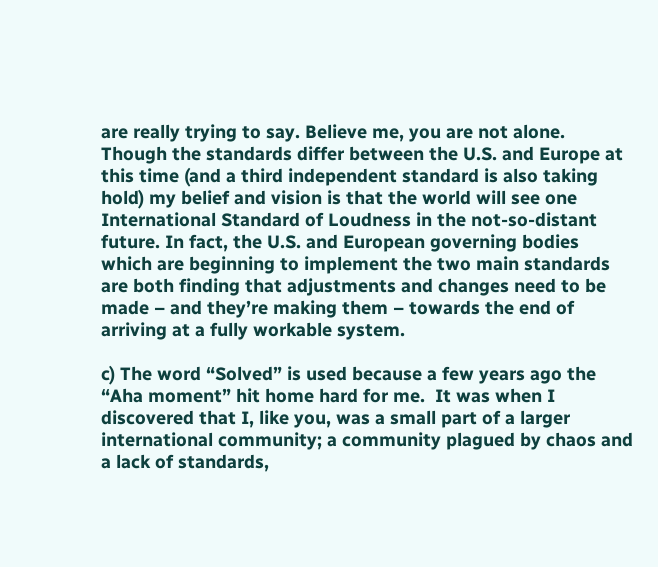are really trying to say. Believe me, you are not alone. Though the standards differ between the U.S. and Europe at this time (and a third independent standard is also taking hold) my belief and vision is that the world will see one International Standard of Loudness in the not-so-distant future. In fact, the U.S. and European governing bodies which are beginning to implement the two main standards are both finding that adjustments and changes need to be made – and they’re making them – towards the end of arriving at a fully workable system.

c) The word “Solved” is used because a few years ago the “Aha moment” hit home hard for me.  It was when I discovered that I, like you, was a small part of a larger international community; a community plagued by chaos and a lack of standards,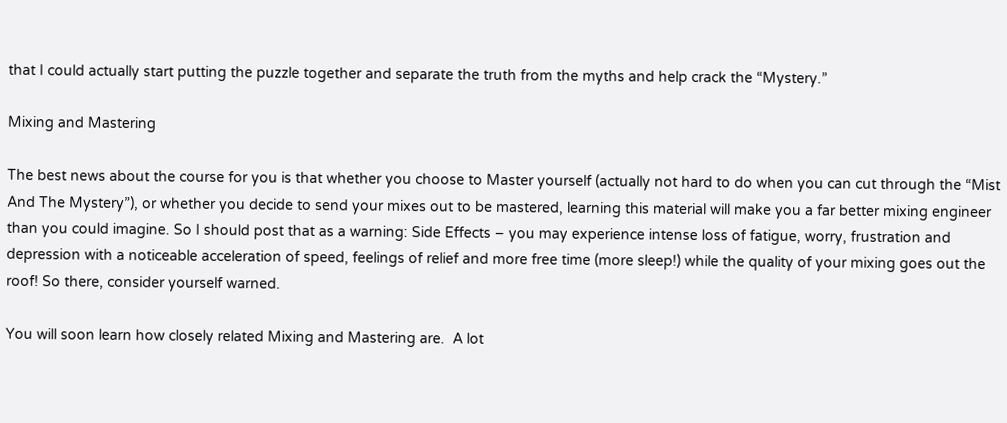that I could actually start putting the puzzle together and separate the truth from the myths and help crack the “Mystery.”

Mixing and Mastering

The best news about the course for you is that whether you choose to Master yourself (actually not hard to do when you can cut through the “Mist And The Mystery”), or whether you decide to send your mixes out to be mastered, learning this material will make you a far better mixing engineer than you could imagine. So I should post that as a warning: Side Effects – you may experience intense loss of fatigue, worry, frustration and depression with a noticeable acceleration of speed, feelings of relief and more free time (more sleep!) while the quality of your mixing goes out the roof! So there, consider yourself warned.

You will soon learn how closely related Mixing and Mastering are.  A lot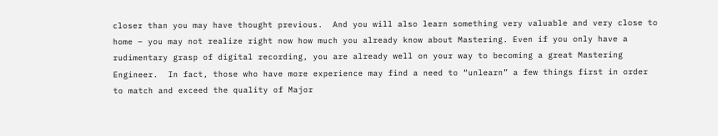closer than you may have thought previous.  And you will also learn something very valuable and very close to home – you may not realize right now how much you already know about Mastering. Even if you only have a rudimentary grasp of digital recording, you are already well on your way to becoming a great Mastering Engineer.  In fact, those who have more experience may find a need to “unlearn” a few things first in order to match and exceed the quality of Major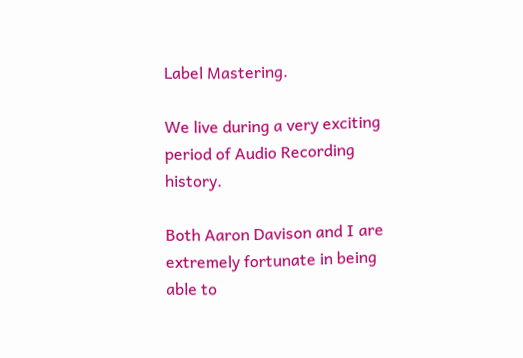Label Mastering.

We live during a very exciting period of Audio Recording history.

Both Aaron Davison and I are extremely fortunate in being able to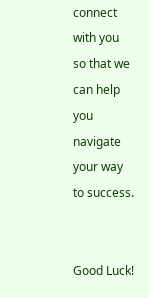connect with you so that we can help you navigate your way to success.


Good Luck!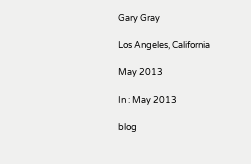Gary Gray

Los Angeles, California

May 2013

In : May 2013

blog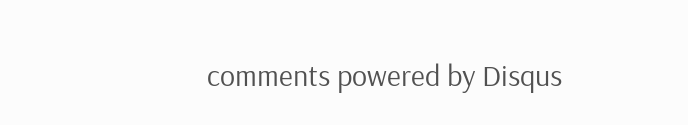comments powered by Disqus